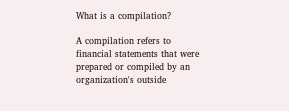What is a compilation?

A compilation refers to financial statements that were prepared or compiled by an organization's outside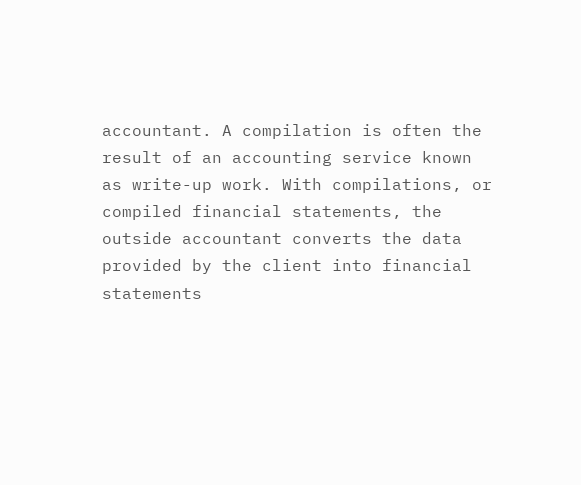accountant. A compilation is often the result of an accounting service known as write-up work. With compilations, or compiled financial statements, the outside accountant converts the data provided by the client into financial statements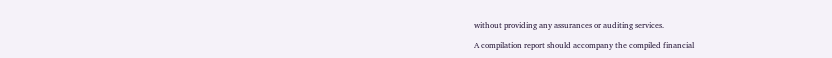without providing any assurances or auditing services.

A compilation report should accompany the compiled financial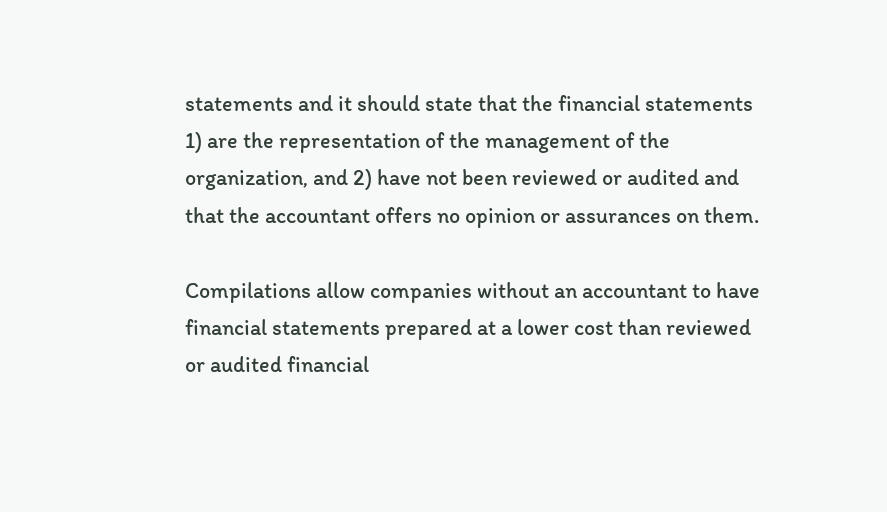statements and it should state that the financial statements 1) are the representation of the management of the organization, and 2) have not been reviewed or audited and that the accountant offers no opinion or assurances on them.

Compilations allow companies without an accountant to have financial statements prepared at a lower cost than reviewed or audited financial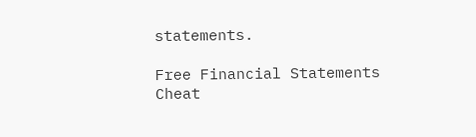statements.

Free Financial Statements Cheat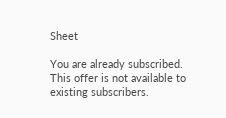Sheet

You are already subscribed. This offer is not available to existing subscribers.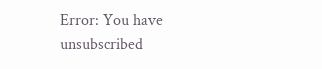Error: You have unsubscribed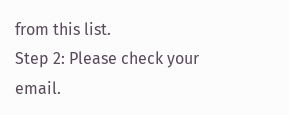from this list.
Step 2: Please check your email.